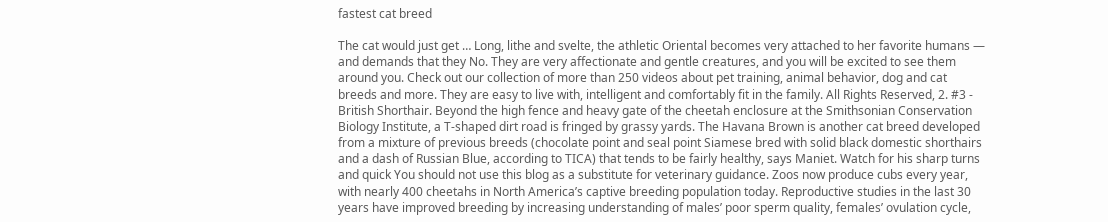fastest cat breed

The cat would just get … Long, lithe and svelte, the athletic Oriental becomes very attached to her favorite humans — and demands that they No. They are very affectionate and gentle creatures, and you will be excited to see them around you. Check out our collection of more than 250 videos about pet training, animal behavior, dog and cat breeds and more. They are easy to live with, intelligent and comfortably fit in the family. All Rights Reserved, 2. #3 - British Shorthair. Beyond the high fence and heavy gate of the cheetah enclosure at the Smithsonian Conservation Biology Institute, a T-shaped dirt road is fringed by grassy yards. The Havana Brown is another cat breed developed from a mixture of previous breeds (chocolate point and seal point Siamese bred with solid black domestic shorthairs and a dash of Russian Blue, according to TICA) that tends to be fairly healthy, says Maniet. Watch for his sharp turns and quick You should not use this blog as a substitute for veterinary guidance. Zoos now produce cubs every year, with nearly 400 cheetahs in North America’s captive breeding population today. Reproductive studies in the last 30 years have improved breeding by increasing understanding of males’ poor sperm quality, females’ ovulation cycle,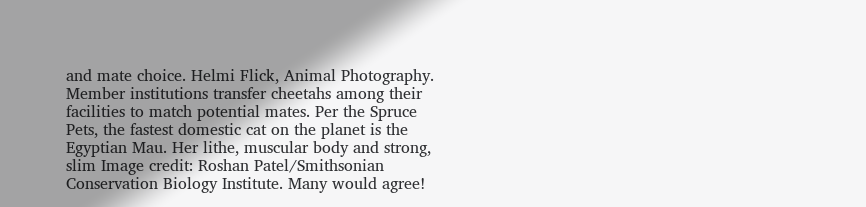and mate choice. Helmi Flick, Animal Photography. Member institutions transfer cheetahs among their facilities to match potential mates. Per the Spruce Pets, the fastest domestic cat on the planet is the Egyptian Mau. Her lithe, muscular body and strong, slim Image credit: Roshan Patel/Smithsonian Conservation Biology Institute. Many would agree!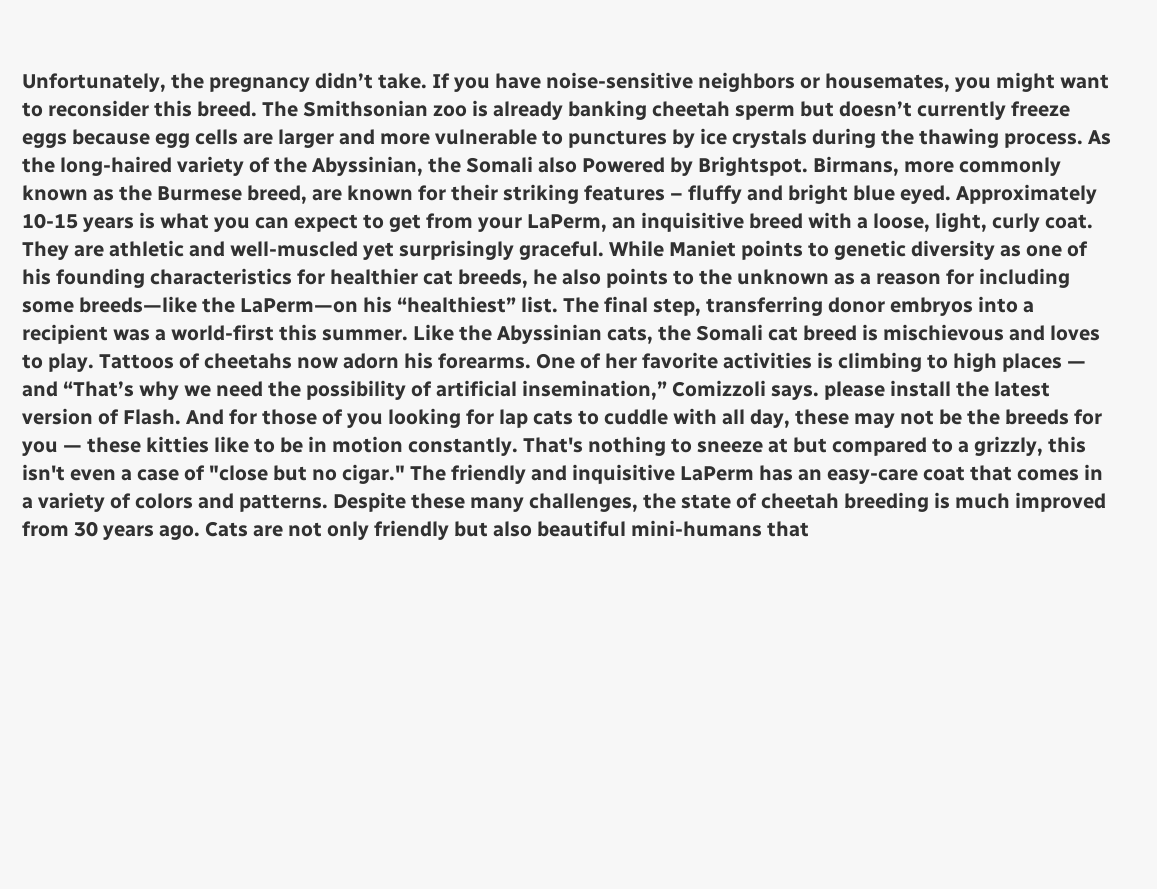Unfortunately, the pregnancy didn’t take. If you have noise-sensitive neighbors or housemates, you might want to reconsider this breed. The Smithsonian zoo is already banking cheetah sperm but doesn’t currently freeze eggs because egg cells are larger and more vulnerable to punctures by ice crystals during the thawing process. As the long-haired variety of the Abyssinian, the Somali also Powered by Brightspot. Birmans, more commonly known as the Burmese breed, are known for their striking features – fluffy and bright blue eyed. Approximately 10-15 years is what you can expect to get from your LaPerm, an inquisitive breed with a loose, light, curly coat. They are athletic and well-muscled yet surprisingly graceful. While Maniet points to genetic diversity as one of his founding characteristics for healthier cat breeds, he also points to the unknown as a reason for including some breeds—like the LaPerm—on his “healthiest” list. The final step, transferring donor embryos into a recipient was a world-first this summer. Like the Abyssinian cats, the Somali cat breed is mischievous and loves to play. Tattoos of cheetahs now adorn his forearms. One of her favorite activities is climbing to high places — and “That’s why we need the possibility of artificial insemination,” Comizzoli says. please install the latest version of Flash. And for those of you looking for lap cats to cuddle with all day, these may not be the breeds for you — these kitties like to be in motion constantly. That's nothing to sneeze at but compared to a grizzly, this isn't even a case of "close but no cigar." The friendly and inquisitive LaPerm has an easy-care coat that comes in a variety of colors and patterns. Despite these many challenges, the state of cheetah breeding is much improved from 30 years ago. Cats are not only friendly but also beautiful mini-humans that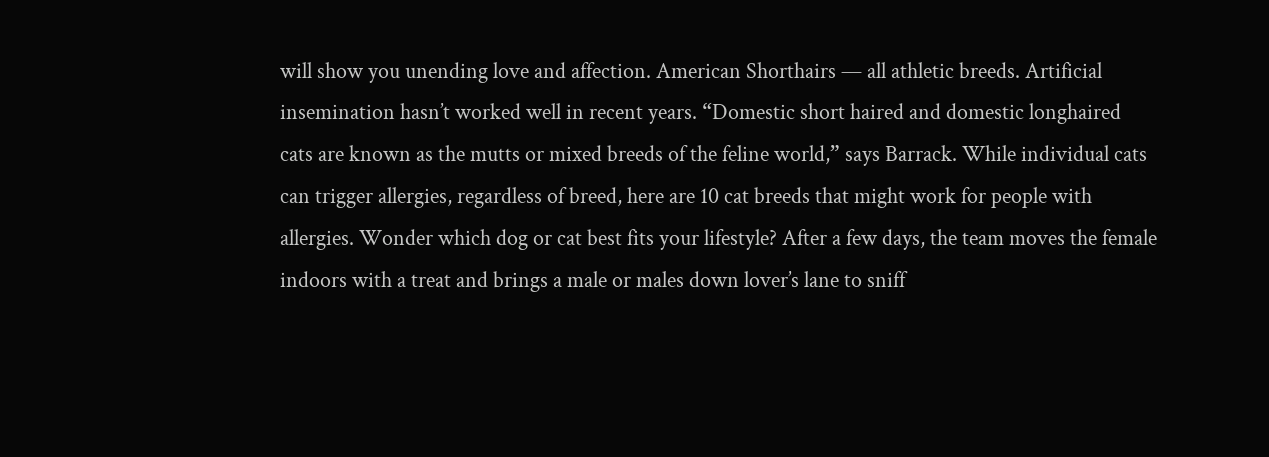will show you unending love and affection. American Shorthairs — all athletic breeds. Artificial insemination hasn’t worked well in recent years. “Domestic short haired and domestic longhaired cats are known as the mutts or mixed breeds of the feline world,” says Barrack. While individual cats can trigger allergies, regardless of breed, here are 10 cat breeds that might work for people with allergies. Wonder which dog or cat best fits your lifestyle? After a few days, the team moves the female indoors with a treat and brings a male or males down lover’s lane to sniff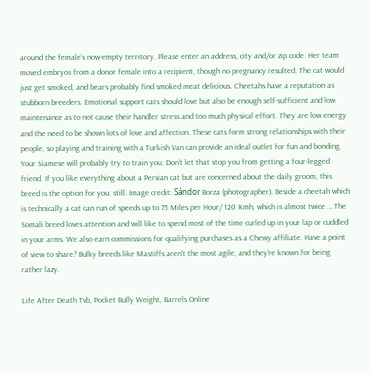around the female’s now-empty territory. Please enter an address, city and/or zip code. Her team moved embryos from a donor female into a recipient, though no pregnancy resulted. The cat would just get smoked, and bears probably find smoked meat delicious. Cheetahs have a reputation as stubborn breeders. Emotional support cats should love but also be enough self-sufficient and low maintenance as to not cause their handler stress and too much physical effort. They are low energy and the need to be shown lots of love and affection. These cats form strong relationships with their people, so playing and training with a Turkish Van can provide an ideal outlet for fun and bonding. Your Siamese will probably try to train you. Don’t let that stop you from getting a four-legged friend. If you like everything about a Persian cat but are concerned about the daily groom, this breed is the option for you. still. Image credit: Sándor Borza (photographer). Beside a cheetah which is technically a cat can run of speeds up to 75 Miles per Hour/ 120 Kmh, which is almost twice … The Somali breed loves attention and will like to spend most of the time curled up in your lap or cuddled in your arms. We also earn commissions for qualifying purchases as a Chewy affiliate. Have a point of view to share? Bulky breeds like Mastiffs aren't the most agile, and they're known for being rather lazy.

Life After Death Tvb, Pocket Bully Weight, Barrels Online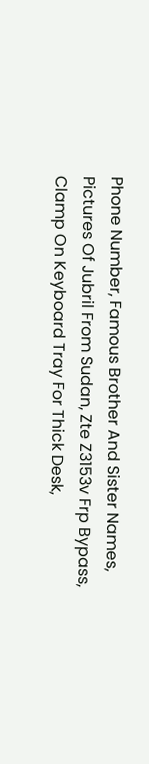Phone Number, Famous Brother And Sister Names, Pictures Of Jubril From Sudan, Zte Z3153v Frp Bypass, Clamp On Keyboard Tray For Thick Desk,